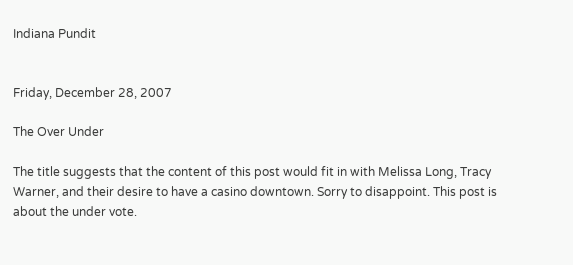Indiana Pundit


Friday, December 28, 2007

The Over Under

The title suggests that the content of this post would fit in with Melissa Long, Tracy Warner, and their desire to have a casino downtown. Sorry to disappoint. This post is about the under vote.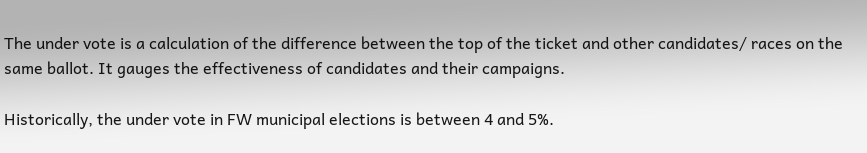The under vote is a calculation of the difference between the top of the ticket and other candidates/ races on the same ballot. It gauges the effectiveness of candidates and their campaigns.

Historically, the under vote in FW municipal elections is between 4 and 5%.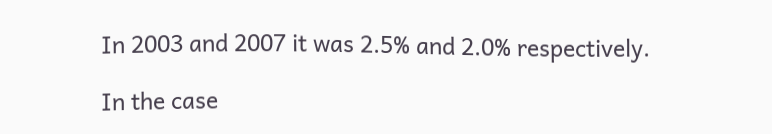In 2003 and 2007 it was 2.5% and 2.0% respectively.

In the case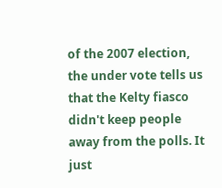of the 2007 election, the under vote tells us that the Kelty fiasco didn't keep people away from the polls. It just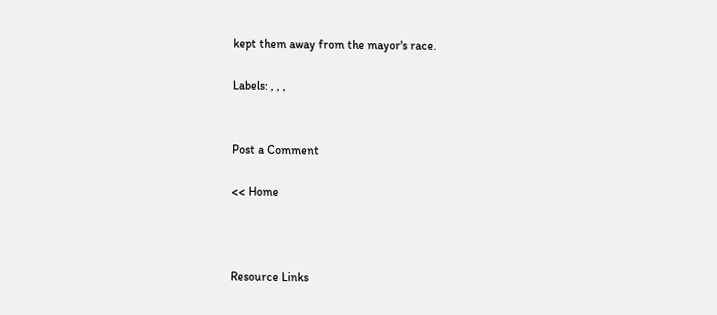kept them away from the mayor's race.

Labels: , , ,


Post a Comment

<< Home



Resource Links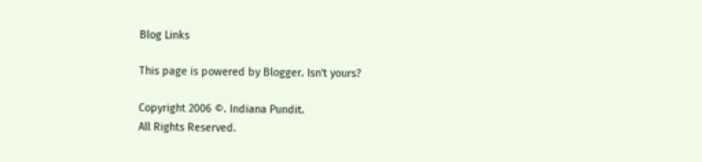Blog Links

This page is powered by Blogger. Isn't yours?

Copyright 2006 ©. Indiana Pundit.
All Rights Reserved.